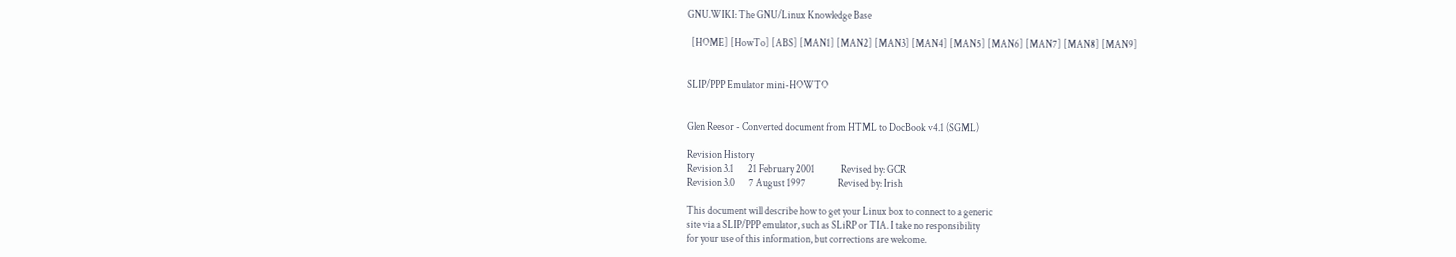GNU.WIKI: The GNU/Linux Knowledge Base

  [HOME] [HowTo] [ABS] [MAN1] [MAN2] [MAN3] [MAN4] [MAN5] [MAN6] [MAN7] [MAN8] [MAN9]


SLIP/PPP Emulator mini-HOWTO


Glen Reesor - Converted document from HTML to DocBook v4.1 (SGML)

Revision History
Revision 3.1       21 February 2001             Revised by: GCR
Revision 3.0       7 August 1997                Revised by: Irish

This document will describe how to get your Linux box to connect to a generic
site via a SLIP/PPP emulator, such as SLiRP or TIA. I take no responsibility
for your use of this information, but corrections are welcome.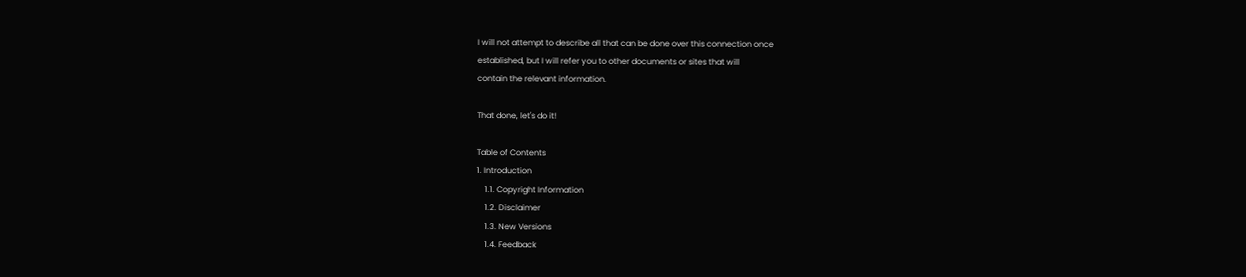I will not attempt to describe all that can be done over this connection once
established, but I will refer you to other documents or sites that will
contain the relevant information.

That done, let's do it!

Table of Contents
1. Introduction
    1.1. Copyright Information
    1.2. Disclaimer
    1.3. New Versions
    1.4. Feedback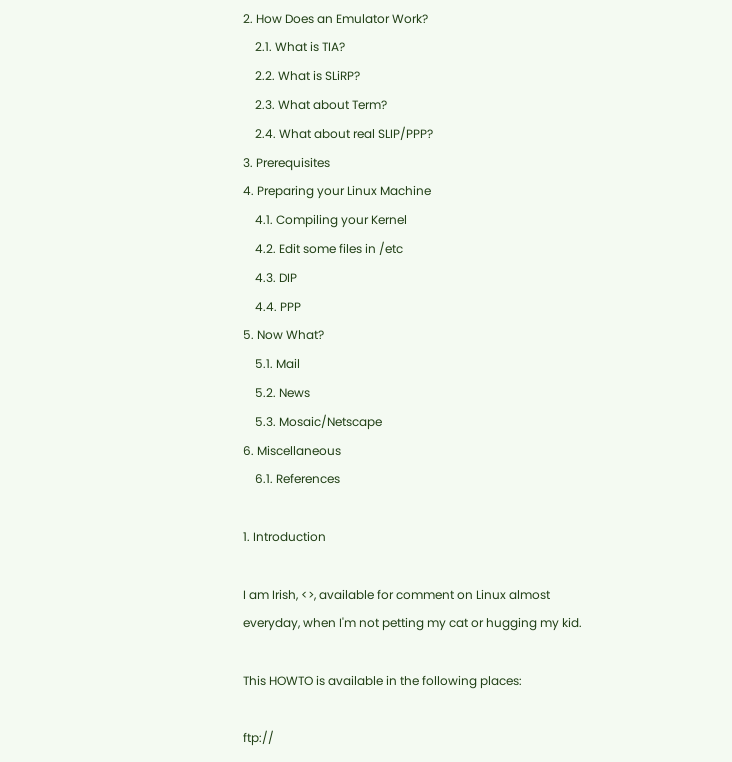2. How Does an Emulator Work?
    2.1. What is TIA?
    2.2. What is SLiRP?
    2.3. What about Term?
    2.4. What about real SLIP/PPP?
3. Prerequisites
4. Preparing your Linux Machine
    4.1. Compiling your Kernel
    4.2. Edit some files in /etc
    4.3. DIP
    4.4. PPP
5. Now What?
    5.1. Mail
    5.2. News
    5.3. Mosaic/Netscape
6. Miscellaneous
    6.1. References

1. Introduction

I am Irish, <>, available for comment on Linux almost
everyday, when I'm not petting my cat or hugging my kid.

This HOWTO is available in the following places:

ftp://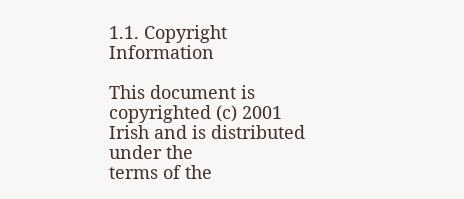1.1. Copyright Information

This document is copyrighted (c) 2001 Irish and is distributed under the
terms of the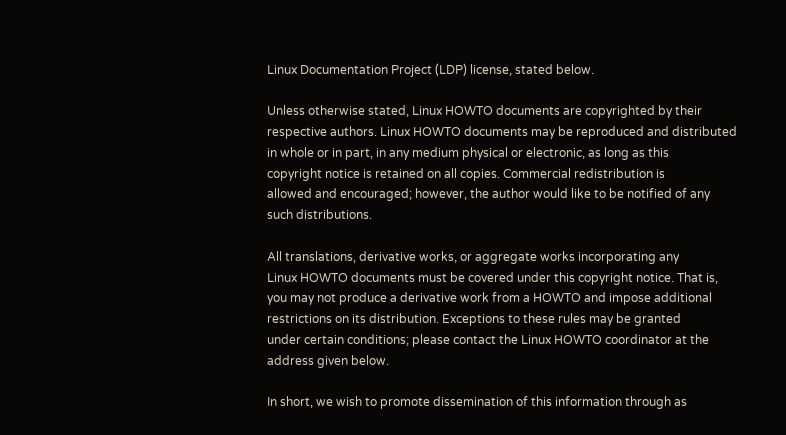Linux Documentation Project (LDP) license, stated below.

Unless otherwise stated, Linux HOWTO documents are copyrighted by their
respective authors. Linux HOWTO documents may be reproduced and distributed
in whole or in part, in any medium physical or electronic, as long as this
copyright notice is retained on all copies. Commercial redistribution is
allowed and encouraged; however, the author would like to be notified of any
such distributions.

All translations, derivative works, or aggregate works incorporating any
Linux HOWTO documents must be covered under this copyright notice. That is,
you may not produce a derivative work from a HOWTO and impose additional
restrictions on its distribution. Exceptions to these rules may be granted
under certain conditions; please contact the Linux HOWTO coordinator at the
address given below.

In short, we wish to promote dissemination of this information through as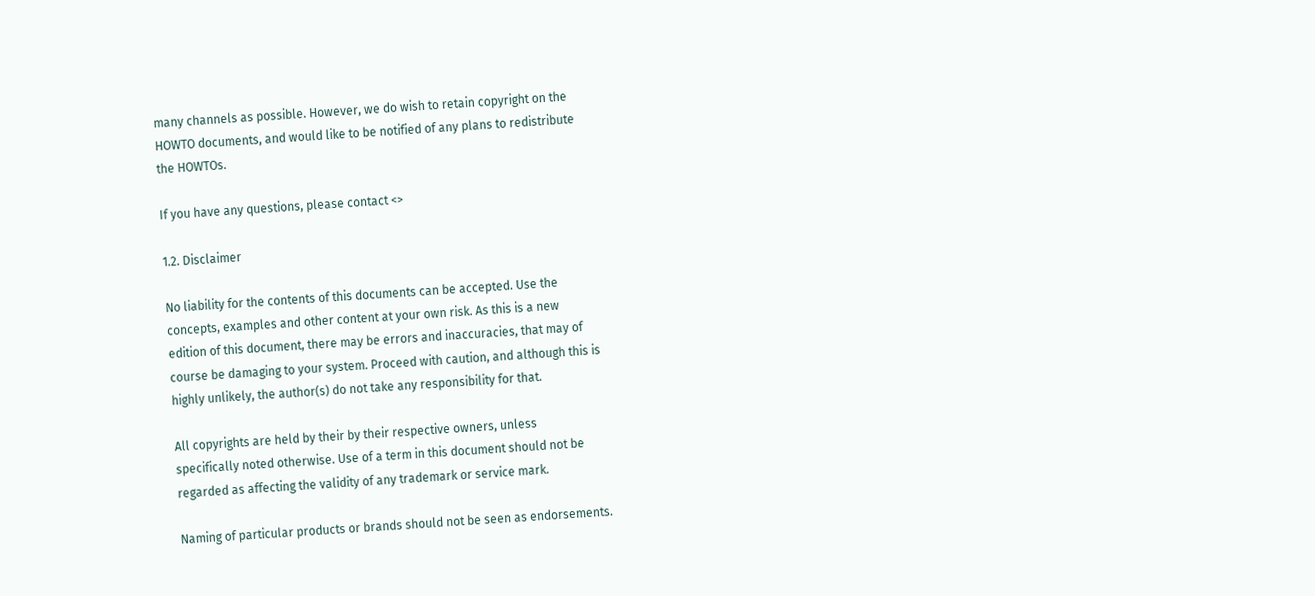many channels as possible. However, we do wish to retain copyright on the
HOWTO documents, and would like to be notified of any plans to redistribute
the HOWTOs.

If you have any questions, please contact <>

1.2. Disclaimer

No liability for the contents of this documents can be accepted. Use the
concepts, examples and other content at your own risk. As this is a new
edition of this document, there may be errors and inaccuracies, that may of
course be damaging to your system. Proceed with caution, and although this is
highly unlikely, the author(s) do not take any responsibility for that.

All copyrights are held by their by their respective owners, unless
specifically noted otherwise. Use of a term in this document should not be
regarded as affecting the validity of any trademark or service mark.

Naming of particular products or brands should not be seen as endorsements.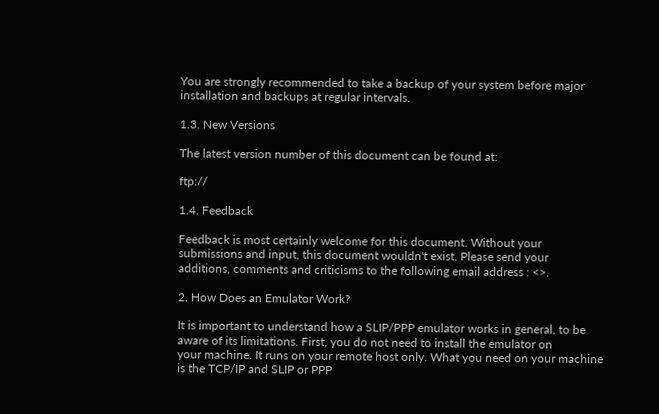You are strongly recommended to take a backup of your system before major
installation and backups at regular intervals.

1.3. New Versions

The latest version number of this document can be found at:

ftp://

1.4. Feedback

Feedback is most certainly welcome for this document. Without your
submissions and input, this document wouldn't exist. Please send your
additions, comments and criticisms to the following email address : <>.

2. How Does an Emulator Work?

It is important to understand how a SLIP/PPP emulator works in general, to be
aware of its limitations. First, you do not need to install the emulator on
your machine. It runs on your remote host only. What you need on your machine
is the TCP/IP and SLIP or PPP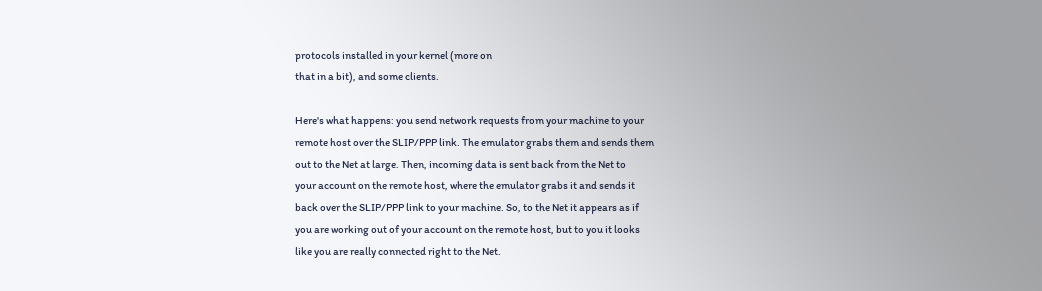protocols installed in your kernel (more on
that in a bit), and some clients.

Here's what happens: you send network requests from your machine to your
remote host over the SLIP/PPP link. The emulator grabs them and sends them
out to the Net at large. Then, incoming data is sent back from the Net to
your account on the remote host, where the emulator grabs it and sends it
back over the SLIP/PPP link to your machine. So, to the Net it appears as if
you are working out of your account on the remote host, but to you it looks
like you are really connected right to the Net.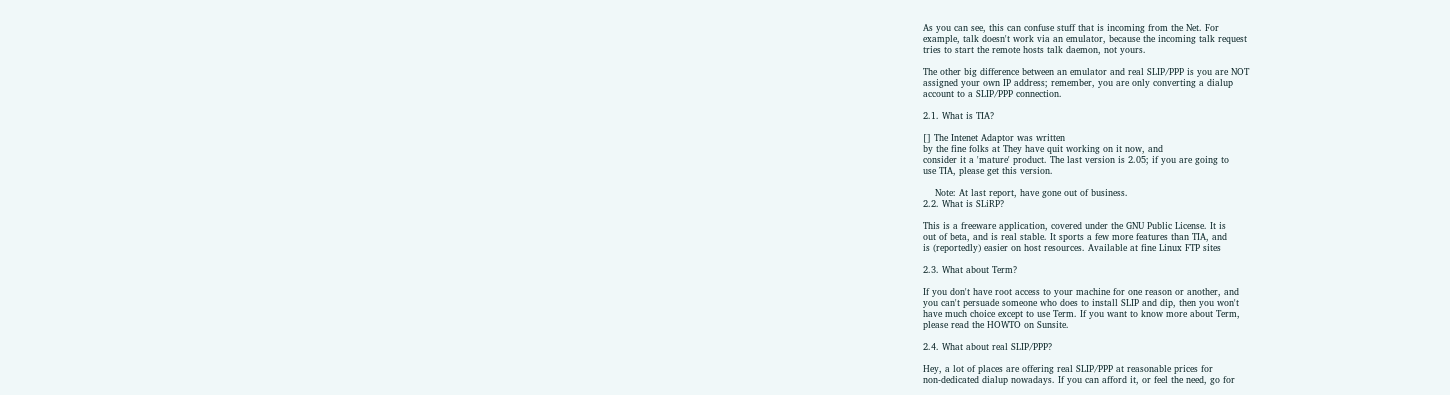As you can see, this can confuse stuff that is incoming from the Net. For
example, talk doesn't work via an emulator, because the incoming talk request
tries to start the remote hosts talk daemon, not yours.

The other big difference between an emulator and real SLIP/PPP is you are NOT
assigned your own IP address; remember, you are only converting a dialup
account to a SLIP/PPP connection.

2.1. What is TIA?

[] The Intenet Adaptor was written
by the fine folks at They have quit working on it now, and
consider it a 'mature' product. The last version is 2.05; if you are going to
use TIA, please get this version.

    Note: At last report, have gone out of business.
2.2. What is SLiRP?

This is a freeware application, covered under the GNU Public License. It is
out of beta, and is real stable. It sports a few more features than TIA, and
is (reportedly) easier on host resources. Available at fine Linux FTP sites

2.3. What about Term?

If you don't have root access to your machine for one reason or another, and
you can't persuade someone who does to install SLIP and dip, then you won't
have much choice except to use Term. If you want to know more about Term,
please read the HOWTO on Sunsite.

2.4. What about real SLIP/PPP?

Hey, a lot of places are offering real SLIP/PPP at reasonable prices for
non-dedicated dialup nowadays. If you can afford it, or feel the need, go for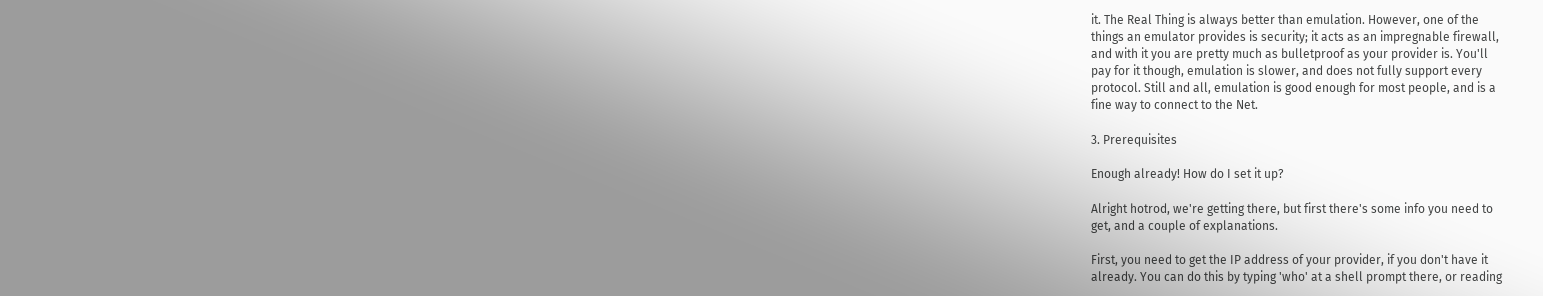it. The Real Thing is always better than emulation. However, one of the
things an emulator provides is security; it acts as an impregnable firewall,
and with it you are pretty much as bulletproof as your provider is. You'll
pay for it though, emulation is slower, and does not fully support every
protocol. Still and all, emulation is good enough for most people, and is a
fine way to connect to the Net.

3. Prerequisites

Enough already! How do I set it up?

Alright hotrod, we're getting there, but first there's some info you need to
get, and a couple of explanations.

First, you need to get the IP address of your provider, if you don't have it
already. You can do this by typing 'who' at a shell prompt there, or reading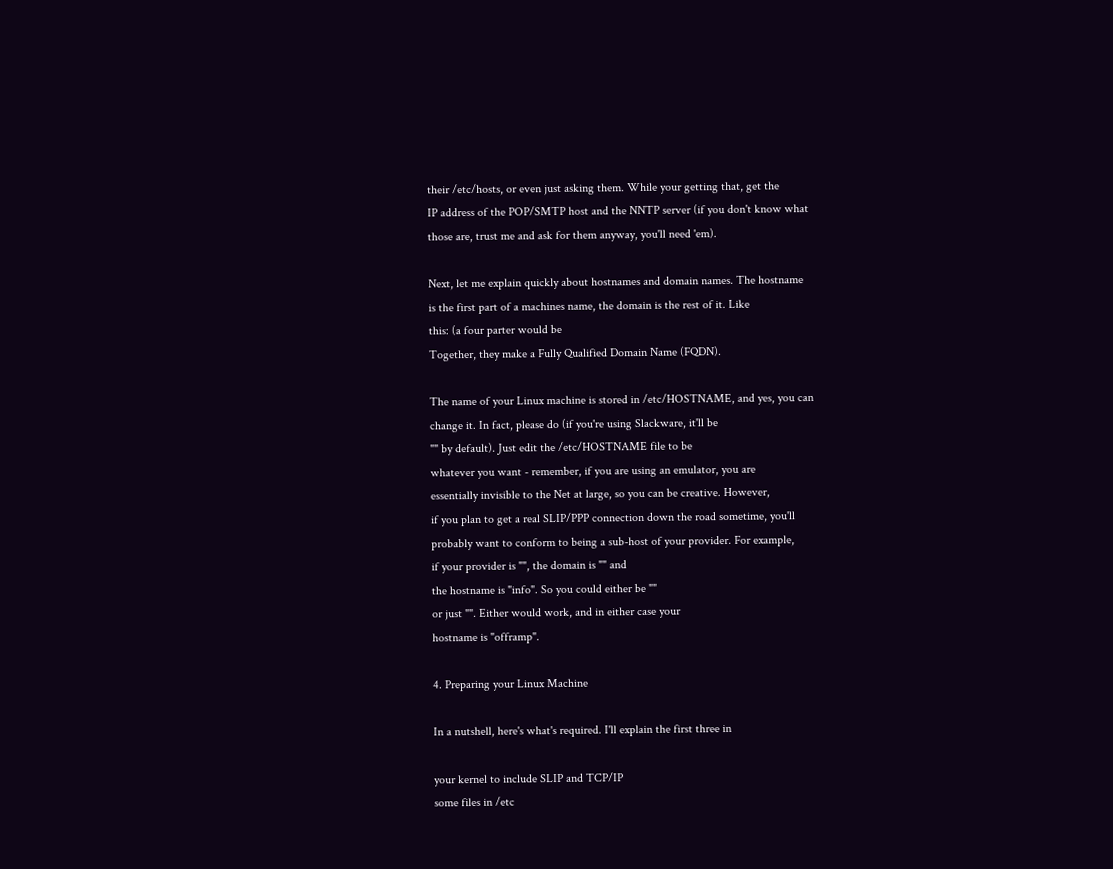their /etc/hosts, or even just asking them. While your getting that, get the
IP address of the POP/SMTP host and the NNTP server (if you don't know what
those are, trust me and ask for them anyway, you'll need 'em).

Next, let me explain quickly about hostnames and domain names. The hostname
is the first part of a machines name, the domain is the rest of it. Like
this: (a four parter would be
Together, they make a Fully Qualified Domain Name (FQDN).

The name of your Linux machine is stored in /etc/HOSTNAME, and yes, you can
change it. In fact, please do (if you're using Slackware, it'll be
"" by default). Just edit the /etc/HOSTNAME file to be
whatever you want - remember, if you are using an emulator, you are
essentially invisible to the Net at large, so you can be creative. However,
if you plan to get a real SLIP/PPP connection down the road sometime, you'll
probably want to conform to being a sub-host of your provider. For example,
if your provider is "", the domain is "" and
the hostname is "info". So you could either be ""
or just "". Either would work, and in either case your
hostname is "offramp".

4. Preparing your Linux Machine

In a nutshell, here's what's required. I'll explain the first three in

your kernel to include SLIP and TCP/IP
some files in /etc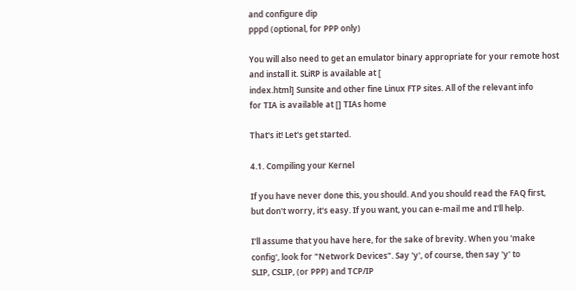and configure dip
pppd (optional, for PPP only)

You will also need to get an emulator binary appropriate for your remote host
and install it. SLiRP is available at [
index.html] Sunsite and other fine Linux FTP sites. All of the relevant info
for TIA is available at [] TIAs home

That's it! Let's get started.

4.1. Compiling your Kernel

If you have never done this, you should. And you should read the FAQ first,
but don't worry, it's easy. If you want, you can e-mail me and I'll help.

I'll assume that you have here, for the sake of brevity. When you 'make
config', look for "Network Devices". Say 'y', of course, then say 'y' to
SLIP, CSLIP, (or PPP) and TCP/IP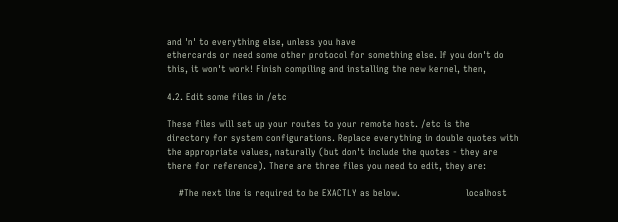and 'n' to everything else, unless you have
ethercards or need some other protocol for something else. If you don't do
this, it won't work! Finish compiling and installing the new kernel, then,

4.2. Edit some files in /etc

These files will set up your routes to your remote host. /etc is the
directory for system configurations. Replace everything in double quotes with
the appropriate values, naturally (but don't include the quotes - they are
there for reference). There are three files you need to edit, they are:

    #The next line is required to be EXACTLY as below.                      localhost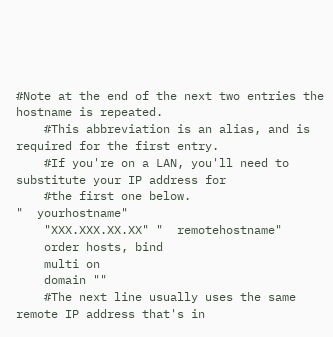#Note at the end of the next two entries the hostname is repeated.
    #This abbreviation is an alias, and is required for the first entry.
    #If you're on a LAN, you'll need to substitute your IP address for
    #the first one below.                                                   "  yourhostname"
    "XXX.XXX.XX.XX" "  remotehostname"
    order hosts, bind
    multi on
    domain ""
    #The next line usually uses the same remote IP address that's in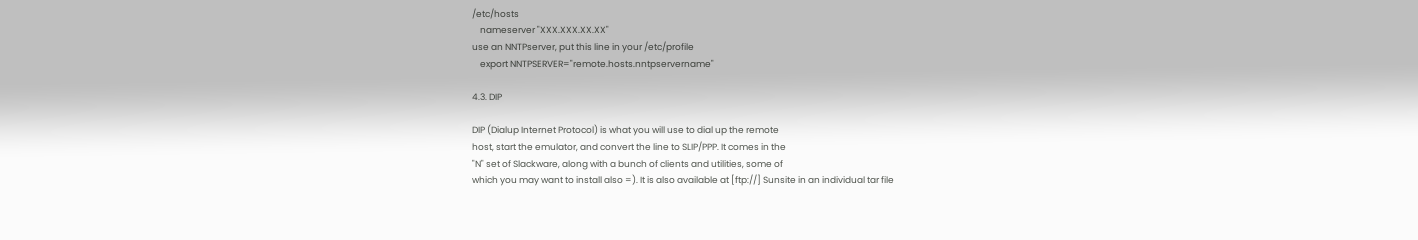/etc/hosts
    nameserver "XXX.XXX.XX.XX"
use an NNTPserver, put this line in your /etc/profile
    export NNTPSERVER="remote.hosts.nntpservername"

4.3. DIP

DIP (Dialup Internet Protocol) is what you will use to dial up the remote
host, start the emulator, and convert the line to SLIP/PPP. It comes in the
"N" set of Slackware, along with a bunch of clients and utilities, some of
which you may want to install also =). It is also available at [ftp://] Sunsite in an individual tar file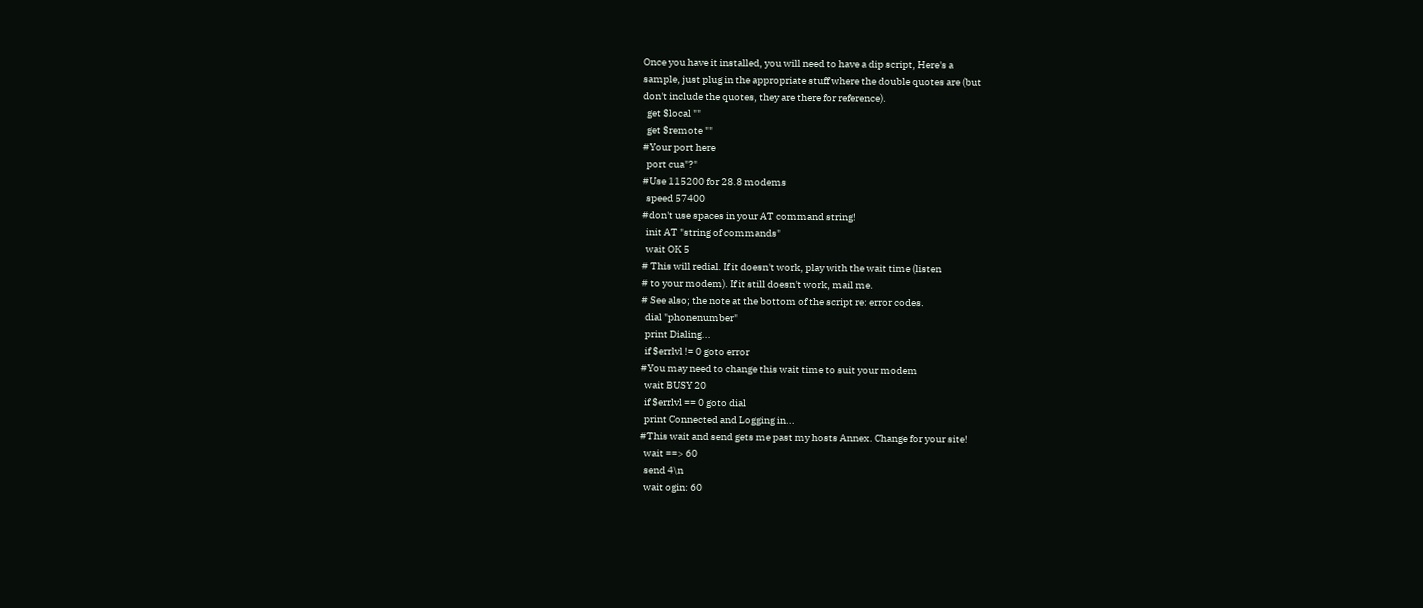Once you have it installed, you will need to have a dip script, Here's a
sample, just plug in the appropriate stuff where the double quotes are (but
don't include the quotes, they are there for reference).
  get $local ""
  get $remote ""
#Your port here
  port cua"?"
#Use 115200 for 28.8 modems
  speed 57400
#don't use spaces in your AT command string!
  init AT "string of commands"
  wait OK 5
# This will redial. If it doesn't work, play with the wait time (listen
# to your modem). If it still doesn't work, mail me.
# See also; the note at the bottom of the script re: error codes.
  dial "phonenumber"
  print Dialing...
  if $errlvl != 0 goto error
#You may need to change this wait time to suit your modem
  wait BUSY 20
  if $errlvl == 0 goto dial
  print Connected and Logging in...
#This wait and send gets me past my hosts Annex. Change for your site!
  wait ==> 60
  send 4\n
  wait ogin: 60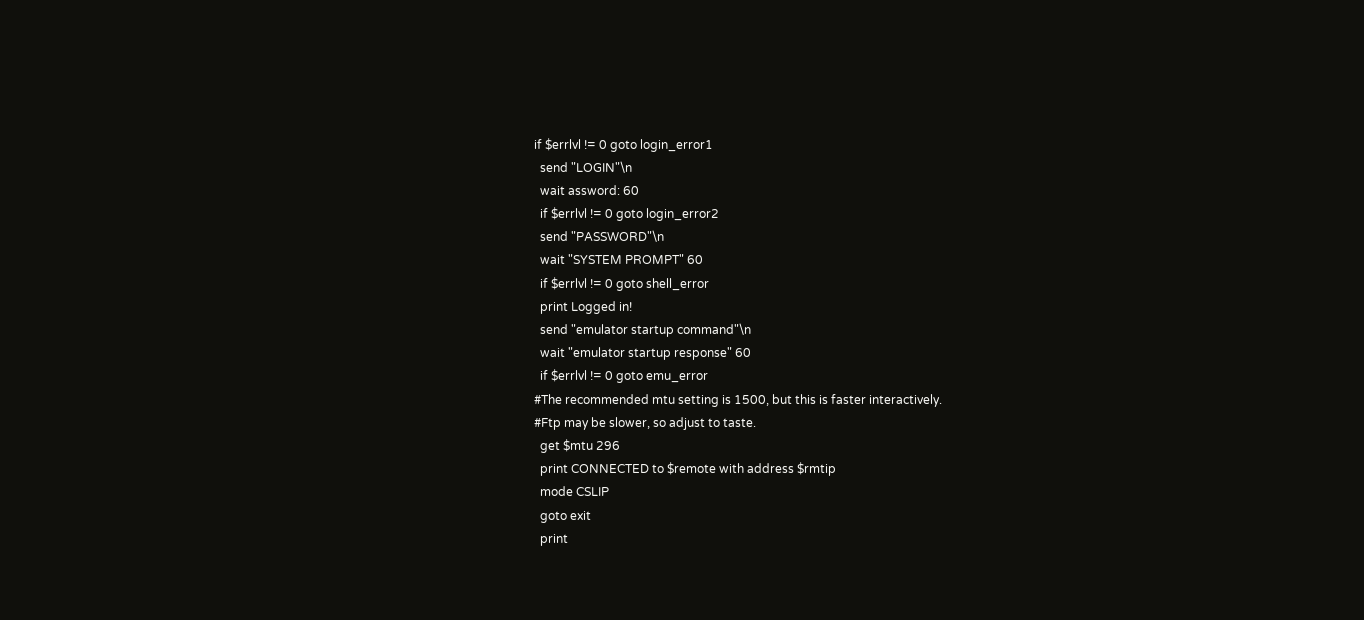if $errlvl != 0 goto login_error1
  send "LOGIN"\n
  wait assword: 60
  if $errlvl != 0 goto login_error2
  send "PASSWORD"\n
  wait "SYSTEM PROMPT" 60
  if $errlvl != 0 goto shell_error
  print Logged in!
  send "emulator startup command"\n
  wait "emulator startup response" 60
  if $errlvl != 0 goto emu_error
#The recommended mtu setting is 1500, but this is faster interactively.
#Ftp may be slower, so adjust to taste.
  get $mtu 296
  print CONNECTED to $remote with address $rmtip
  mode CSLIP
  goto exit
  print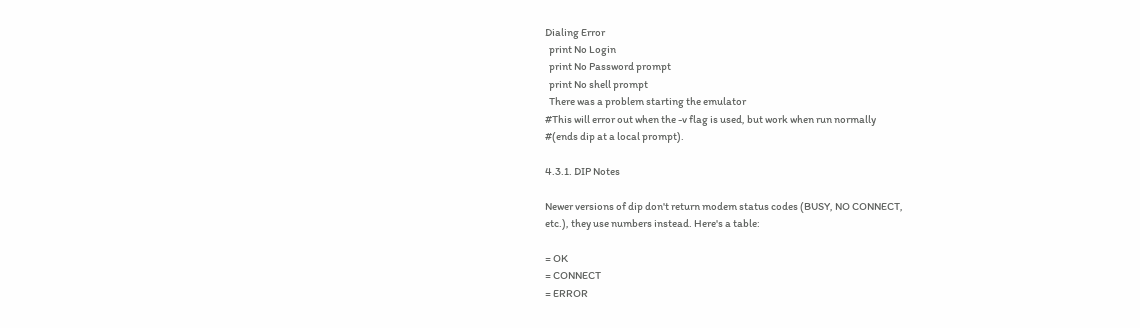Dialing Error
  print No Login
  print No Password prompt
  print No shell prompt
  There was a problem starting the emulator
#This will error out when the -v flag is used, but work when run normally
#(ends dip at a local prompt).

4.3.1. DIP Notes

Newer versions of dip don't return modem status codes (BUSY, NO CONNECT,
etc.), they use numbers instead. Here's a table:

= OK
= CONNECT
= ERROR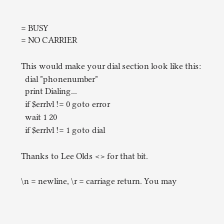= BUSY
= NO CARRIER

This would make your dial section look like this:
  dial "phonenumber"
  print Dialing...
  if $errlvl != 0 goto error
  wait 1 20
  if $errlvl != 1 goto dial

Thanks to Lee Olds <> for that bit.

\n = newline, \r = carriage return. You may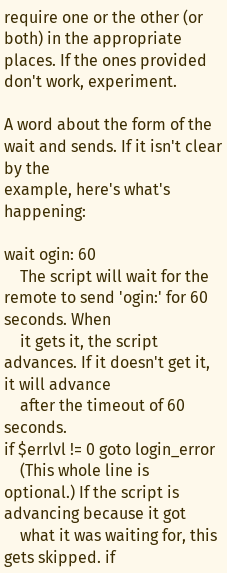require one or the other (or
both) in the appropriate places. If the ones provided don't work, experiment.

A word about the form of the wait and sends. If it isn't clear by the
example, here's what's happening:

wait ogin: 60
    The script will wait for the remote to send 'ogin:' for 60 seconds. When
    it gets it, the script advances. If it doesn't get it, it will advance
    after the timeout of 60 seconds.
if $errlvl != 0 goto login_error
    (This whole line is optional.) If the script is advancing because it got
    what it was waiting for, this gets skipped. if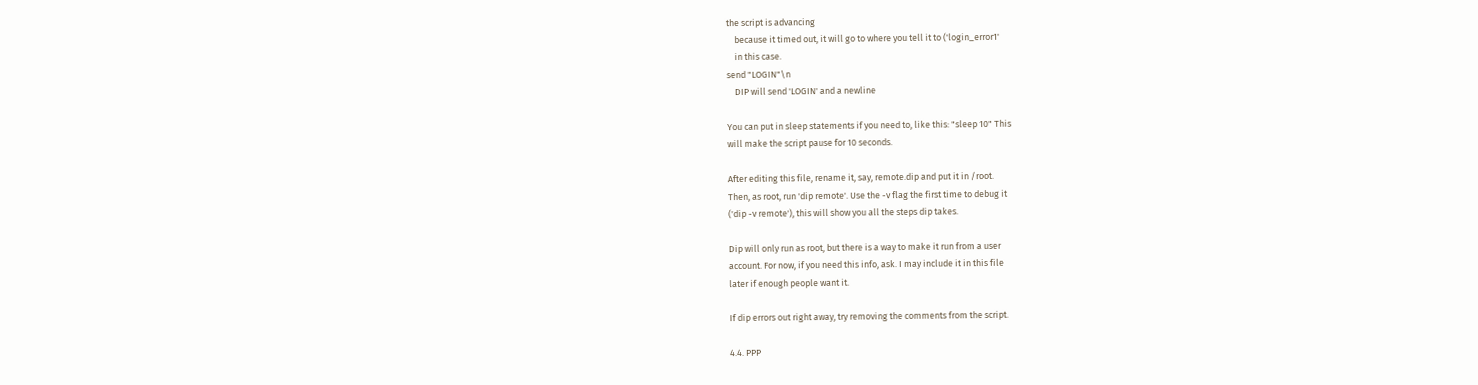the script is advancing
    because it timed out, it will go to where you tell it to ('login_error1'
    in this case.
send "LOGIN"\n
    DIP will send 'LOGIN' and a newline

You can put in sleep statements if you need to, like this: "sleep 10" This
will make the script pause for 10 seconds.

After editing this file, rename it, say, remote.dip and put it in /root.
Then, as root, run 'dip remote'. Use the -v flag the first time to debug it
('dip -v remote'), this will show you all the steps dip takes.

Dip will only run as root, but there is a way to make it run from a user
account. For now, if you need this info, ask. I may include it in this file
later if enough people want it.

If dip errors out right away, try removing the comments from the script.

4.4. PPP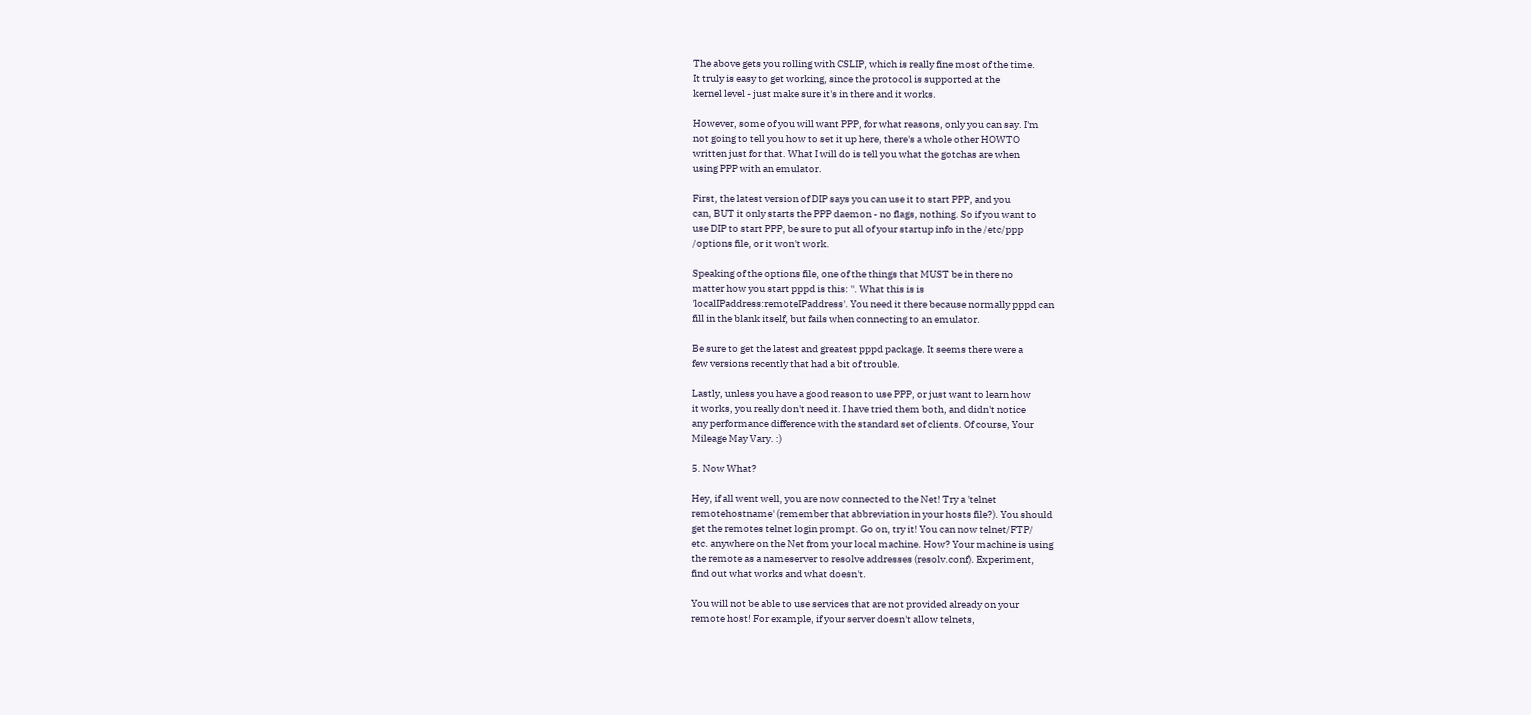The above gets you rolling with CSLIP, which is really fine most of the time.
It truly is easy to get working, since the protocol is supported at the
kernel level - just make sure it's in there and it works.

However, some of you will want PPP, for what reasons, only you can say. I'm
not going to tell you how to set it up here, there's a whole other HOWTO
written just for that. What I will do is tell you what the gotchas are when
using PPP with an emulator.

First, the latest version of DIP says you can use it to start PPP, and you
can, BUT it only starts the PPP daemon - no flags, nothing. So if you want to
use DIP to start PPP, be sure to put all of your startup info in the /etc/ppp
/options file, or it won't work.

Speaking of the options file, one of the things that MUST be in there no
matter how you start pppd is this: ''. What this is is
'localIPaddress:remoteIPaddress'. You need it there because normally pppd can
fill in the blank itself, but fails when connecting to an emulator.

Be sure to get the latest and greatest pppd package. It seems there were a
few versions recently that had a bit of trouble.

Lastly, unless you have a good reason to use PPP, or just want to learn how
it works, you really don't need it. I have tried them both, and didn't notice
any performance difference with the standard set of clients. Of course, Your
Mileage May Vary. :)

5. Now What?

Hey, if all went well, you are now connected to the Net! Try a 'telnet
remotehostname' (remember that abbreviation in your hosts file?). You should
get the remotes telnet login prompt. Go on, try it! You can now telnet/FTP/
etc. anywhere on the Net from your local machine. How? Your machine is using
the remote as a nameserver to resolve addresses (resolv.conf). Experiment,
find out what works and what doesn't.

You will not be able to use services that are not provided already on your
remote host! For example, if your server doesn't allow telnets,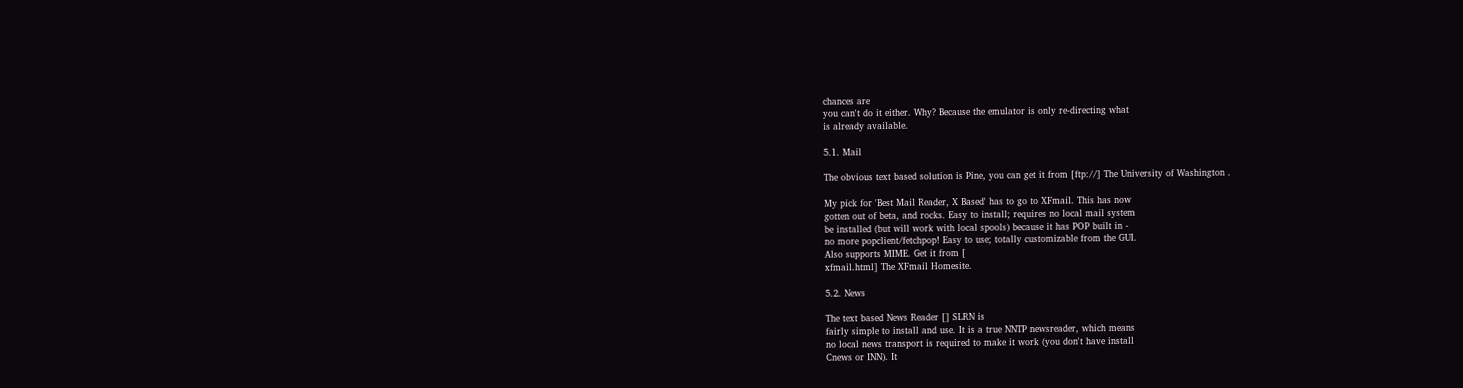chances are
you can't do it either. Why? Because the emulator is only re-directing what
is already available.

5.1. Mail

The obvious text based solution is Pine, you can get it from [ftp://] The University of Washington .

My pick for 'Best Mail Reader, X Based' has to go to XFmail. This has now
gotten out of beta, and rocks. Easy to install; requires no local mail system
be installed (but will work with local spools) because it has POP built in -
no more popclient/fetchpop! Easy to use; totally customizable from the GUI.
Also supports MIME. Get it from [
xfmail.html] The XFmail Homesite.

5.2. News

The text based News Reader [] SLRN is
fairly simple to install and use. It is a true NNTP newsreader, which means
no local news transport is required to make it work (you don't have install
Cnews or INN). It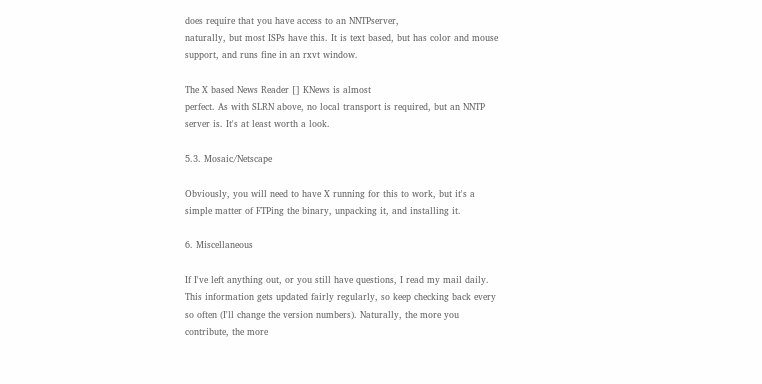does require that you have access to an NNTPserver,
naturally, but most ISPs have this. It is text based, but has color and mouse
support, and runs fine in an rxvt window.

The X based News Reader [] KNews is almost
perfect. As with SLRN above, no local transport is required, but an NNTP
server is. It's at least worth a look.

5.3. Mosaic/Netscape

Obviously, you will need to have X running for this to work, but it's a
simple matter of FTPing the binary, unpacking it, and installing it.

6. Miscellaneous

If I've left anything out, or you still have questions, I read my mail daily.
This information gets updated fairly regularly, so keep checking back every
so often (I'll change the version numbers). Naturally, the more you
contribute, the more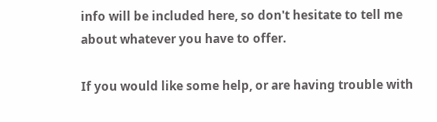info will be included here, so don't hesitate to tell me
about whatever you have to offer.

If you would like some help, or are having trouble with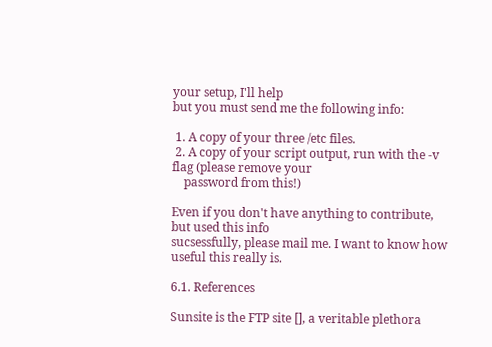your setup, I'll help
but you must send me the following info:

 1. A copy of your three /etc files.
 2. A copy of your script output, run with the -v flag (please remove your
    password from this!)

Even if you don't have anything to contribute, but used this info
sucsessfully, please mail me. I want to know how useful this really is.

6.1. References

Sunsite is the FTP site [], a veritable plethora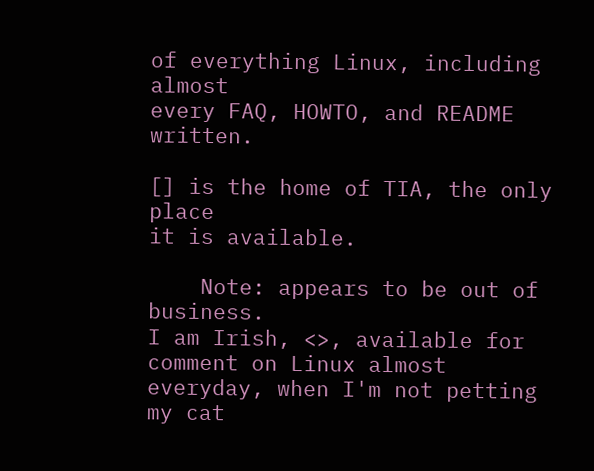of everything Linux, including almost
every FAQ, HOWTO, and README written.

[] is the home of TIA, the only place
it is available.

    Note: appears to be out of business.
I am Irish, <>, available for comment on Linux almost
everyday, when I'm not petting my cat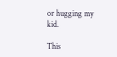or hugging my kid.

This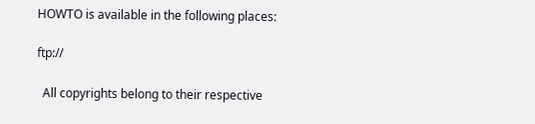HOWTO is available in the following places:

ftp://

  All copyrights belong to their respective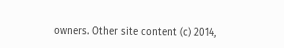owners. Other site content (c) 2014,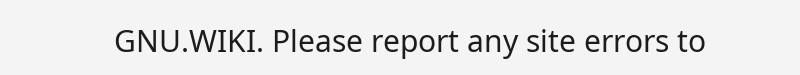GNU.WIKI. Please report any site errors to